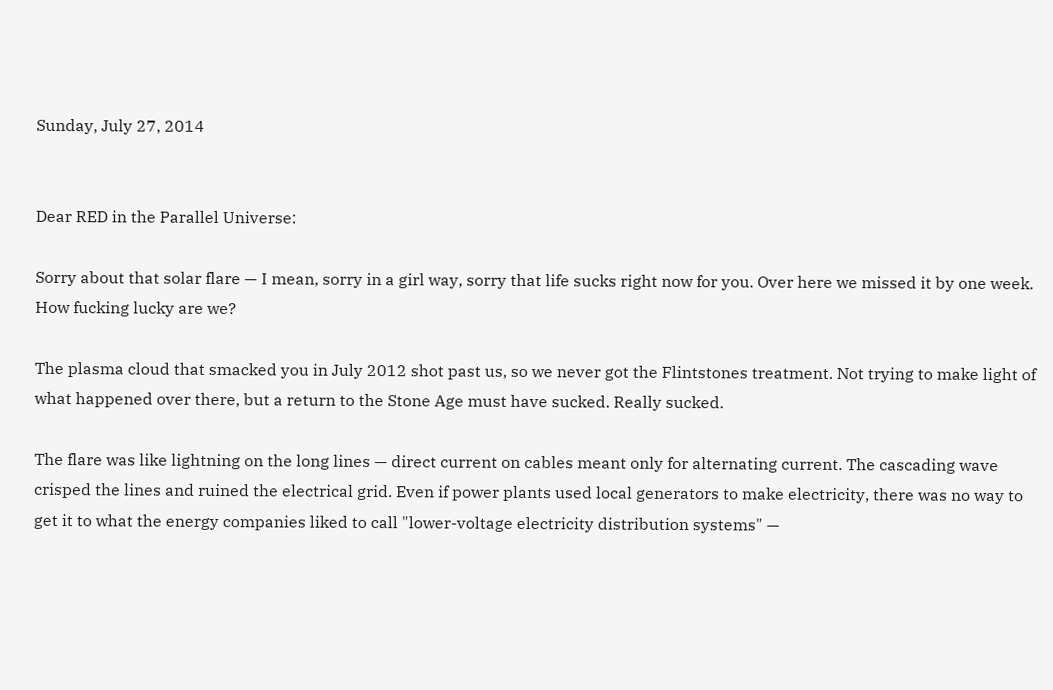Sunday, July 27, 2014


Dear RED in the Parallel Universe:

Sorry about that solar flare — I mean, sorry in a girl way, sorry that life sucks right now for you. Over here we missed it by one week. How fucking lucky are we?

The plasma cloud that smacked you in July 2012 shot past us, so we never got the Flintstones treatment. Not trying to make light of what happened over there, but a return to the Stone Age must have sucked. Really sucked.

The flare was like lightning on the long lines — direct current on cables meant only for alternating current. The cascading wave crisped the lines and ruined the electrical grid. Even if power plants used local generators to make electricity, there was no way to get it to what the energy companies liked to call "lower-voltage electricity distribution systems" —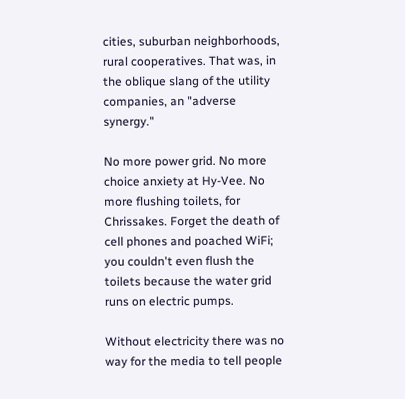cities, suburban neighborhoods, rural cooperatives. That was, in the oblique slang of the utility companies, an "adverse synergy."

No more power grid. No more choice anxiety at Hy-Vee. No more flushing toilets, for Chrissakes. Forget the death of cell phones and poached WiFi; you couldn't even flush the toilets because the water grid runs on electric pumps.

Without electricity there was no way for the media to tell people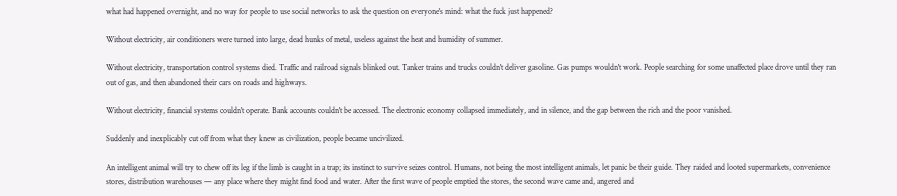what had happened overnight, and no way for people to use social networks to ask the question on everyone's mind: what the fuck just happened?

Without electricity, air conditioners were turned into large, dead hunks of metal, useless against the heat and humidity of summer.

Without electricity, transportation control systems died. Traffic and railroad signals blinked out. Tanker trains and trucks couldn't deliver gasoline. Gas pumps wouldn't work. People searching for some unaffected place drove until they ran out of gas, and then abandoned their cars on roads and highways.

Without electricity, financial systems couldn't operate. Bank accounts couldn't be accessed. The electronic economy collapsed immediately, and in silence, and the gap between the rich and the poor vanished.

Suddenly and inexplicably cut off from what they knew as civilization, people became uncivilized.

An intelligent animal will try to chew off its leg if the limb is caught in a trap; its instinct to survive seizes control. Humans, not being the most intelligent animals, let panic be their guide. They raided and looted supermarkets, convenience stores, distribution warehouses — any place where they might find food and water. After the first wave of people emptied the stores, the second wave came and, angered and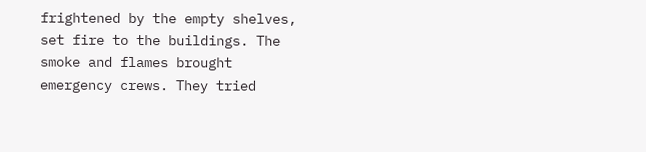frightened by the empty shelves, set fire to the buildings. The smoke and flames brought emergency crews. They tried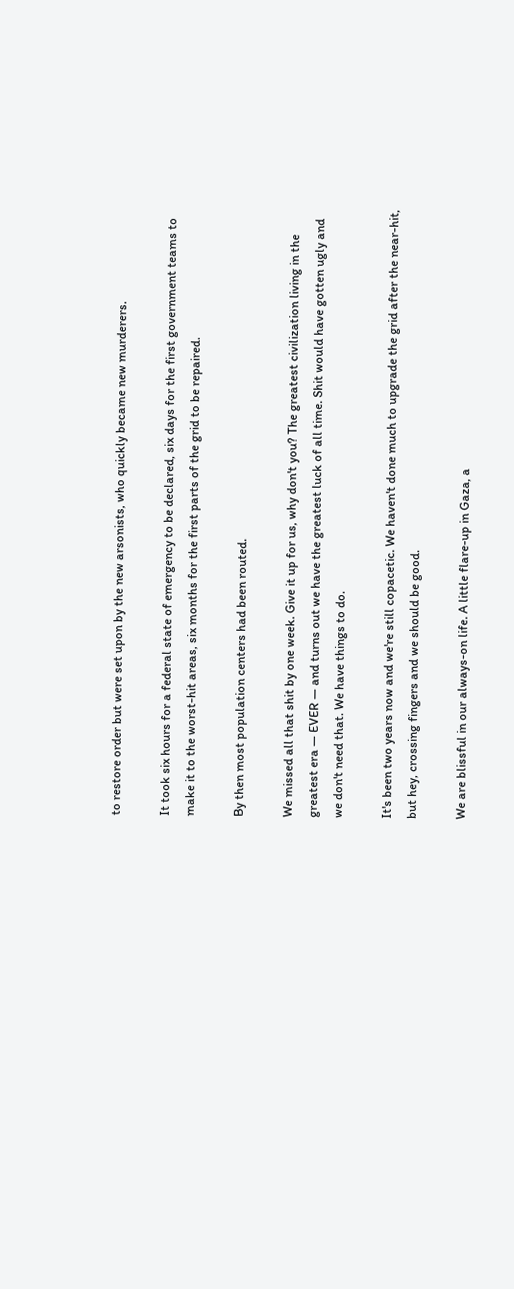to restore order but were set upon by the new arsonists, who quickly became new murderers.

It took six hours for a federal state of emergency to be declared, six days for the first government teams to make it to the worst-hit areas, six months for the first parts of the grid to be repaired.

By then most population centers had been routed.

We missed all that shit by one week. Give it up for us, why don't you? The greatest civilization living in the greatest era — EVER — and turns out we have the greatest luck of all time. Shit would have gotten ugly and we don't need that. We have things to do.

It's been two years now and we're still copacetic. We haven't done much to upgrade the grid after the near-hit, but hey, crossing fingers and we should be good.

We are blissful in our always-on life. A little flare-up in Gaza, a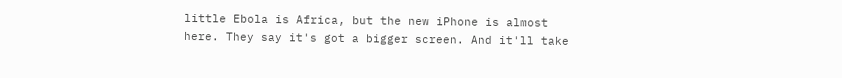little Ebola is Africa, but the new iPhone is almost here. They say it's got a bigger screen. And it'll take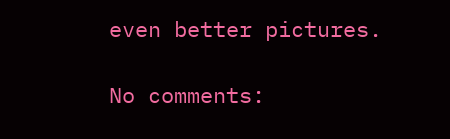even better pictures.

No comments: